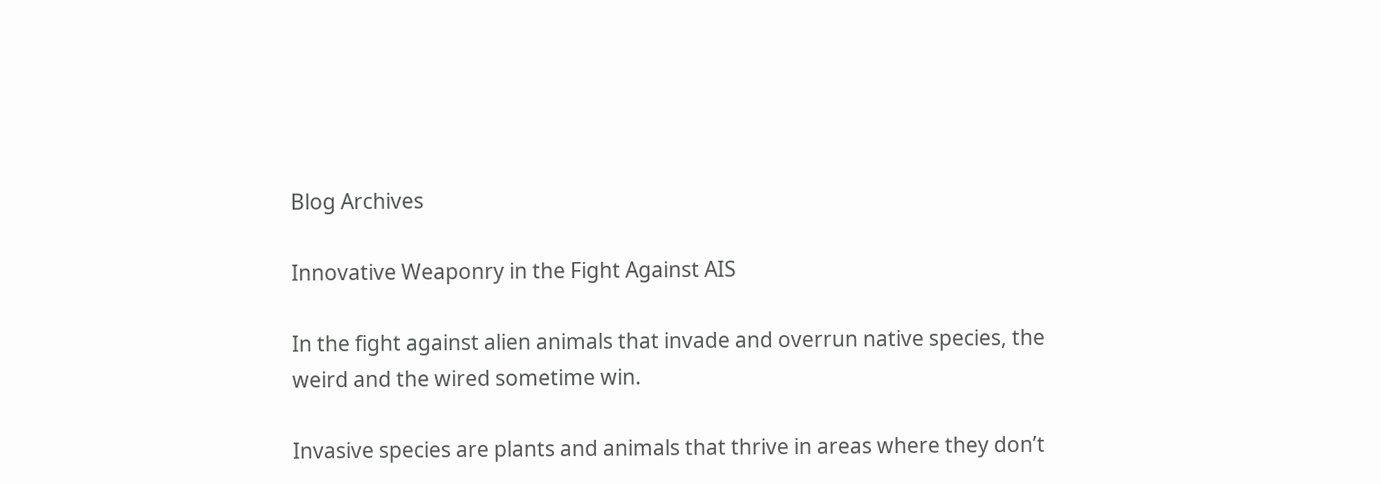Blog Archives

Innovative Weaponry in the Fight Against AIS

In the fight against alien animals that invade and overrun native species, the weird and the wired sometime win.

Invasive species are plants and animals that thrive in areas where they don’t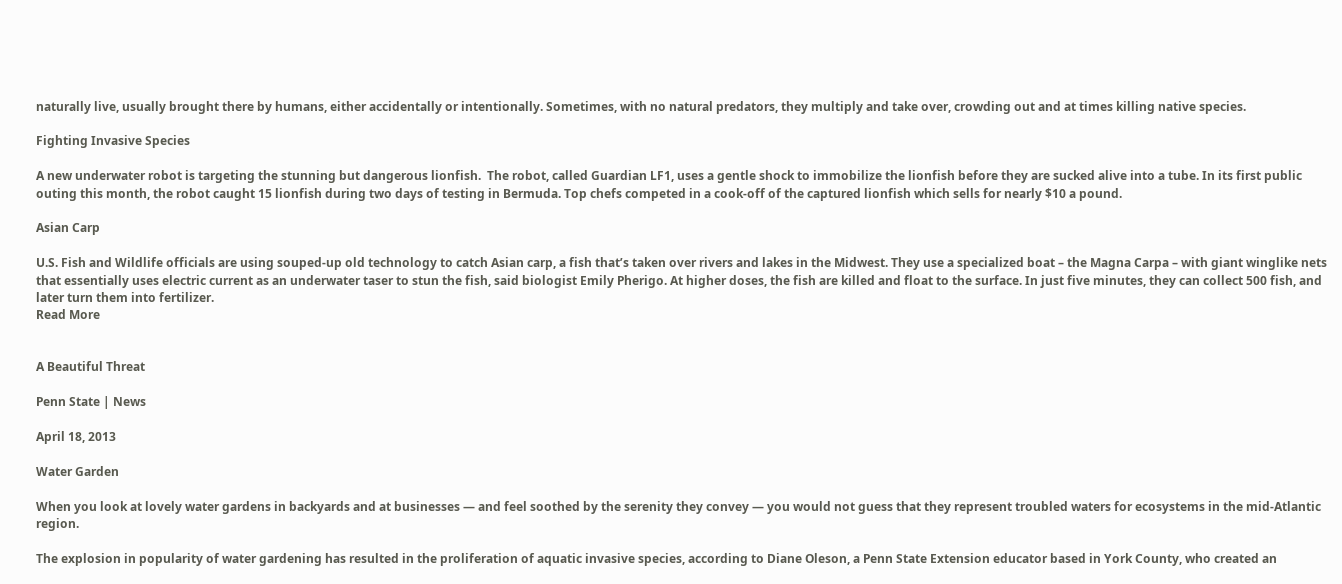naturally live, usually brought there by humans, either accidentally or intentionally. Sometimes, with no natural predators, they multiply and take over, crowding out and at times killing native species.

Fighting Invasive Species

A new underwater robot is targeting the stunning but dangerous lionfish.  The robot, called Guardian LF1, uses a gentle shock to immobilize the lionfish before they are sucked alive into a tube. In its first public outing this month, the robot caught 15 lionfish during two days of testing in Bermuda. Top chefs competed in a cook-off of the captured lionfish which sells for nearly $10 a pound.

Asian Carp

U.S. Fish and Wildlife officials are using souped-up old technology to catch Asian carp, a fish that’s taken over rivers and lakes in the Midwest. They use a specialized boat – the Magna Carpa – with giant winglike nets that essentially uses electric current as an underwater taser to stun the fish, said biologist Emily Pherigo. At higher doses, the fish are killed and float to the surface. In just five minutes, they can collect 500 fish, and later turn them into fertilizer.
Read More


A Beautiful Threat

Penn State | News

April 18, 2013

Water Garden

When you look at lovely water gardens in backyards and at businesses — and feel soothed by the serenity they convey — you would not guess that they represent troubled waters for ecosystems in the mid-Atlantic region.

The explosion in popularity of water gardening has resulted in the proliferation of aquatic invasive species, according to Diane Oleson, a Penn State Extension educator based in York County, who created an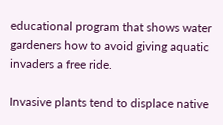educational program that shows water gardeners how to avoid giving aquatic invaders a free ride.

Invasive plants tend to displace native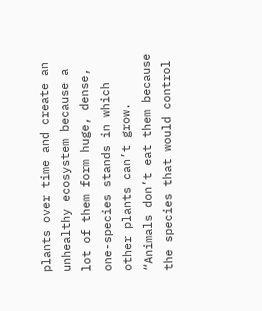plants over time and create an unhealthy ecosystem because a lot of them form huge, dense, one-species stands in which other plants can’t grow. “Animals don’t eat them because the species that would control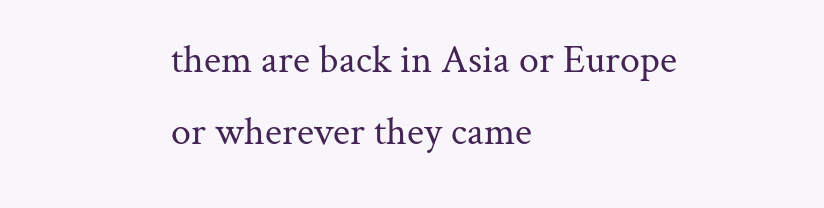them are back in Asia or Europe or wherever they came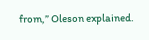from,” Oleson explained.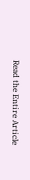Read the Entire Article